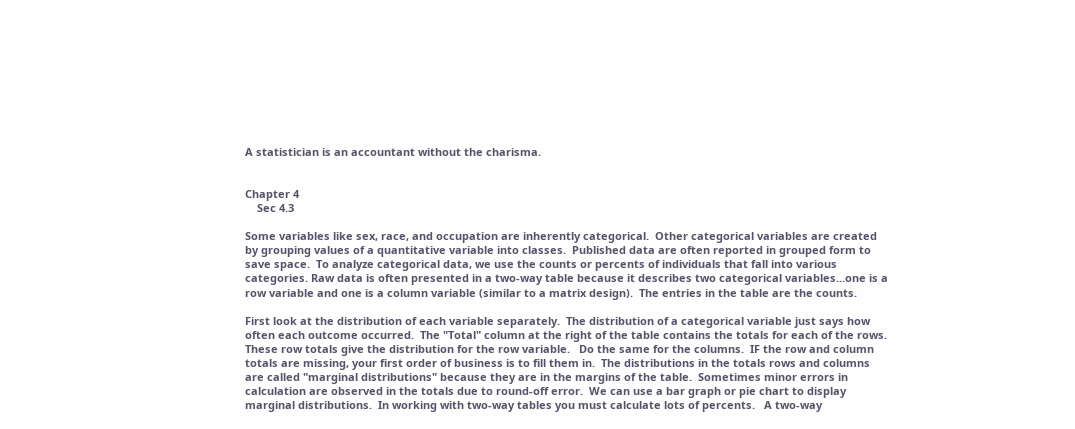A statistician is an accountant without the charisma.


Chapter 4
    Sec 4.3

Some variables like sex, race, and occupation are inherently categorical.  Other categorical variables are created by grouping values of a quantitative variable into classes.  Published data are often reported in grouped form to save space.  To analyze categorical data, we use the counts or percents of individuals that fall into various categories. Raw data is often presented in a two-way table because it describes two categorical variables...one is a row variable and one is a column variable (similar to a matrix design).  The entries in the table are the counts.

First look at the distribution of each variable separately.  The distribution of a categorical variable just says how often each outcome occurred.  The "Total" column at the right of the table contains the totals for each of the rows.  These row totals give the distribution for the row variable.   Do the same for the columns.  IF the row and column totals are missing, your first order of business is to fill them in.  The distributions in the totals rows and columns are called "marginal distributions" because they are in the margins of the table.  Sometimes minor errors in calculation are observed in the totals due to round-off error.  We can use a bar graph or pie chart to display marginal distributions.  In working with two-way tables you must calculate lots of percents.   A two-way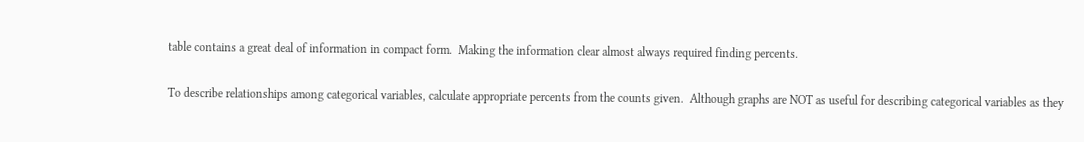table contains a great deal of information in compact form.  Making the information clear almost always required finding percents.

To describe relationships among categorical variables, calculate appropriate percents from the counts given.  Although graphs are NOT as useful for describing categorical variables as they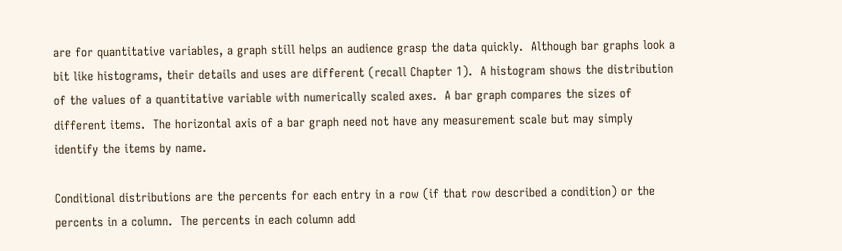are for quantitative variables, a graph still helps an audience grasp the data quickly.  Although bar graphs look a bit like histograms, their details and uses are different (recall Chapter 1).  A histogram shows the distribution of the values of a quantitative variable with numerically scaled axes.  A bar graph compares the sizes of different items.  The horizontal axis of a bar graph need not have any measurement scale but may simply identify the items by name.

Conditional distributions are the percents for each entry in a row (if that row described a condition) or the percents in a column.  The percents in each column add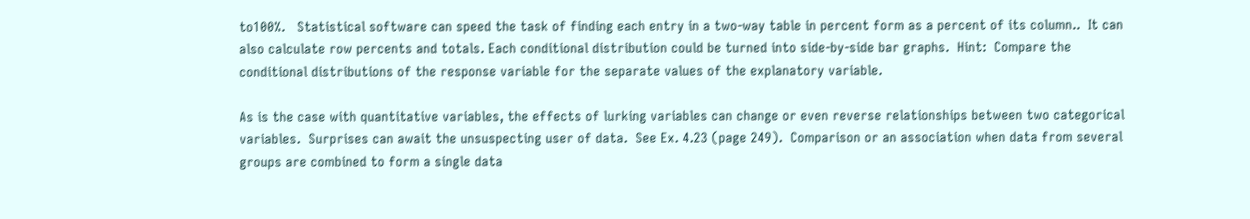to100%.   Statistical software can speed the task of finding each entry in a two-way table in percent form as a percent of its column..  It can also calculate row percents and totals. Each conditional distribution could be turned into side-by-side bar graphs.  Hint:  Compare the conditional distributions of the response variable for the separate values of the explanatory variable.

As is the case with quantitative variables, the effects of lurking variables can change or even reverse relationships between two categorical variables.  Surprises can await the unsuspecting user of data.  See Ex. 4.23 (page 249).  Comparison or an association when data from several groups are combined to form a single data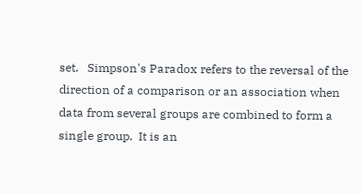set.   Simpson's Paradox refers to the reversal of the direction of a comparison or an association when data from several groups are combined to form a single group.  It is an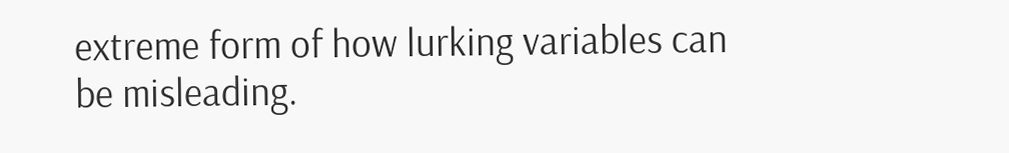extreme form of how lurking variables can be misleading.